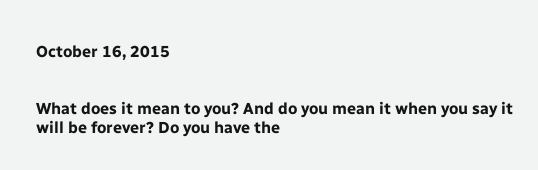October 16, 2015


What does it mean to you? And do you mean it when you say it will be forever? Do you have the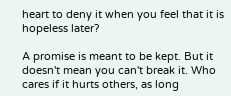heart to deny it when you feel that it is hopeless later?

A promise is meant to be kept. But it doesn't mean you can't break it. Who cares if it hurts others, as long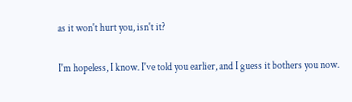as it won't hurt you, isn't it?

I'm hopeless, I know. I've told you earlier, and I guess it bothers you now.